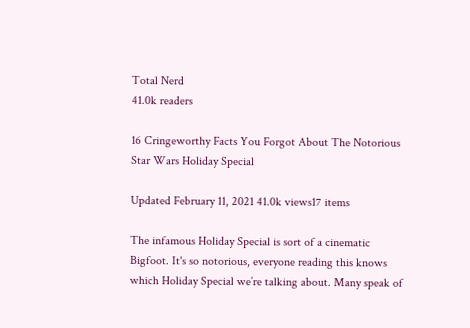Total Nerd
41.0k readers

16 Cringeworthy Facts You Forgot About The Notorious Star Wars Holiday Special

Updated February 11, 2021 41.0k views17 items

The infamous Holiday Special is sort of a cinematic Bigfoot. It's so notorious, everyone reading this knows which Holiday Special we’re talking about. Many speak of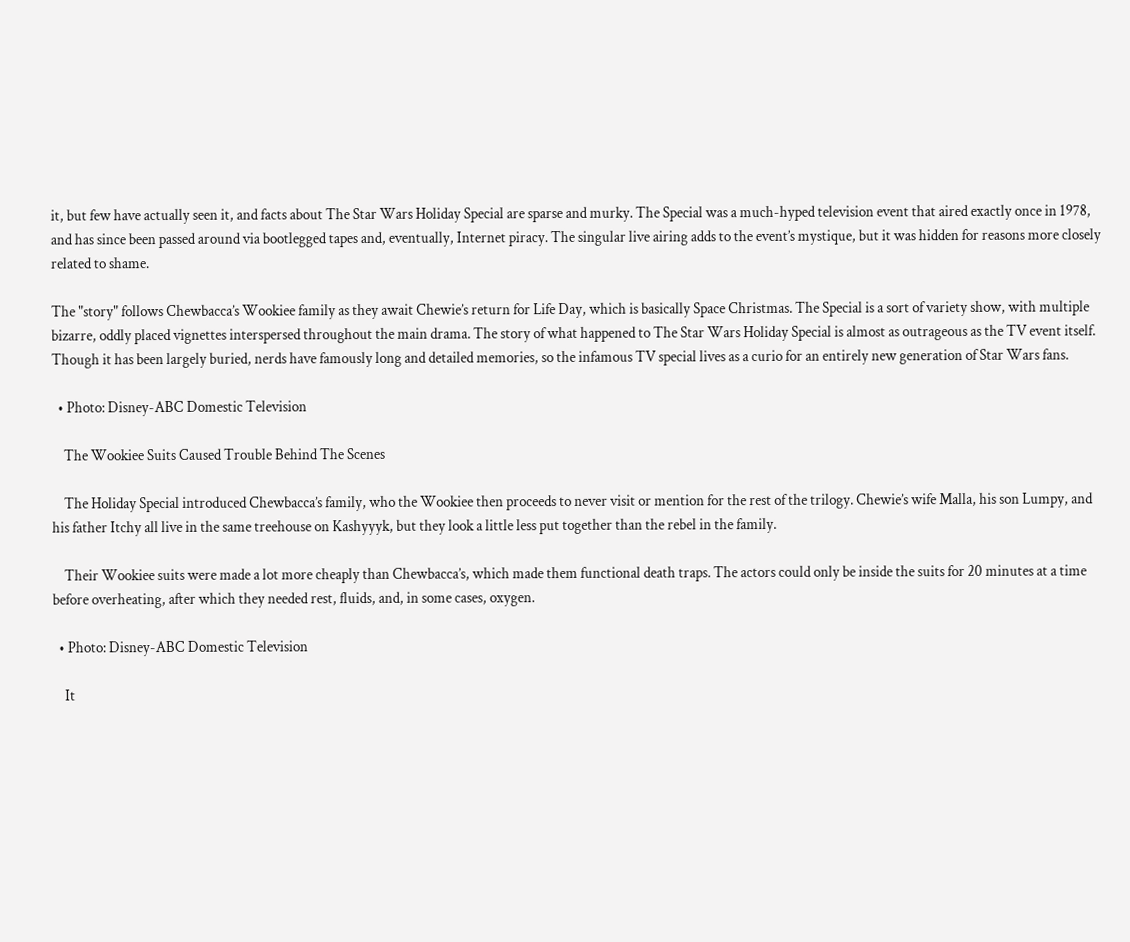it, but few have actually seen it, and facts about The Star Wars Holiday Special are sparse and murky. The Special was a much-hyped television event that aired exactly once in 1978, and has since been passed around via bootlegged tapes and, eventually, Internet piracy. The singular live airing adds to the event’s mystique, but it was hidden for reasons more closely related to shame.

The "story" follows Chewbacca’s Wookiee family as they await Chewie’s return for Life Day, which is basically Space Christmas. The Special is a sort of variety show, with multiple bizarre, oddly placed vignettes interspersed throughout the main drama. The story of what happened to The Star Wars Holiday Special is almost as outrageous as the TV event itself. Though it has been largely buried, nerds have famously long and detailed memories, so the infamous TV special lives as a curio for an entirely new generation of Star Wars fans.

  • Photo: Disney-ABC Domestic Television

    The Wookiee Suits Caused Trouble Behind The Scenes

    The Holiday Special introduced Chewbacca’s family, who the Wookiee then proceeds to never visit or mention for the rest of the trilogy. Chewie’s wife Malla, his son Lumpy, and his father Itchy all live in the same treehouse on Kashyyyk, but they look a little less put together than the rebel in the family.

    Their Wookiee suits were made a lot more cheaply than Chewbacca’s, which made them functional death traps. The actors could only be inside the suits for 20 minutes at a time before overheating, after which they needed rest, fluids, and, in some cases, oxygen.

  • Photo: Disney-ABC Domestic Television

    It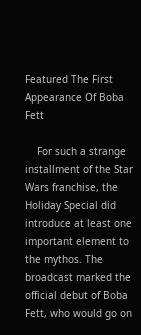Featured The First Appearance Of Boba Fett

    For such a strange installment of the Star Wars franchise, the Holiday Special did introduce at least one important element to the mythos. The broadcast marked the official debut of Boba Fett, who would go on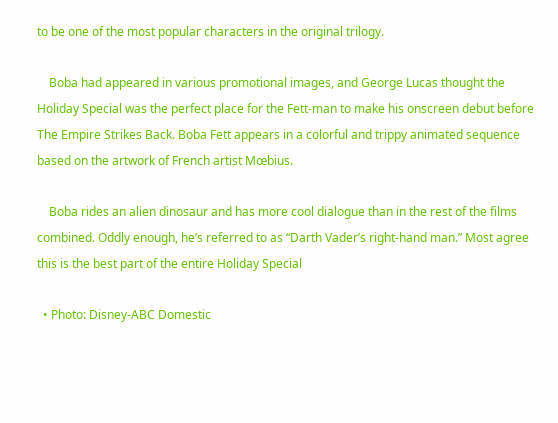to be one of the most popular characters in the original trilogy.

    Boba had appeared in various promotional images, and George Lucas thought the Holiday Special was the perfect place for the Fett-man to make his onscreen debut before The Empire Strikes Back. Boba Fett appears in a colorful and trippy animated sequence based on the artwork of French artist Mœbius.

    Boba rides an alien dinosaur and has more cool dialogue than in the rest of the films combined. Oddly enough, he’s referred to as “Darth Vader’s right-hand man.” Most agree this is the best part of the entire Holiday Special

  • Photo: Disney-ABC Domestic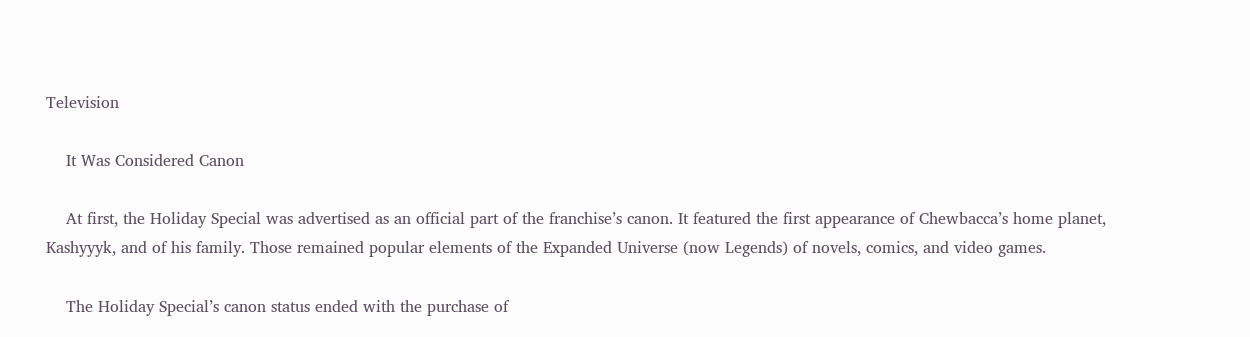Television

    It Was Considered Canon

    At first, the Holiday Special was advertised as an official part of the franchise’s canon. It featured the first appearance of Chewbacca’s home planet, Kashyyyk, and of his family. Those remained popular elements of the Expanded Universe (now Legends) of novels, comics, and video games.

    The Holiday Special’s canon status ended with the purchase of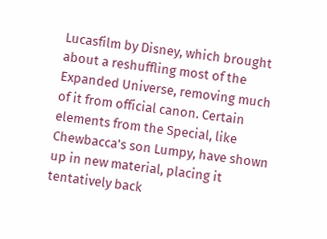Lucasfilm by Disney, which brought about a reshuffling most of the Expanded Universe, removing much of it from official canon. Certain elements from the Special, like Chewbacca's son Lumpy, have shown up in new material, placing it tentatively back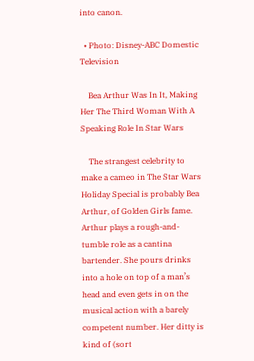into canon.

  • Photo: Disney-ABC Domestic Television

    Bea Arthur Was In It, Making Her The Third Woman With A Speaking Role In Star Wars

    The strangest celebrity to make a cameo in The Star Wars Holiday Special is probably Bea Arthur, of Golden Girls fame. Arthur plays a rough-and-tumble role as a cantina bartender. She pours drinks into a hole on top of a man’s head and even gets in on the musical action with a barely competent number. Her ditty is kind of (sort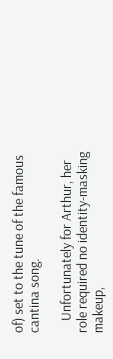of) set to the tune of the famous cantina song.

    Unfortunately for Arthur, her role required no identity-masking makeup,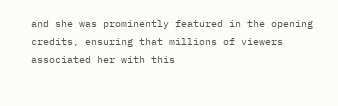and she was prominently featured in the opening credits, ensuring that millions of viewers associated her with this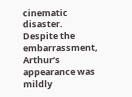cinematic disaster. Despite the embarrassment, Arthur’s appearance was mildly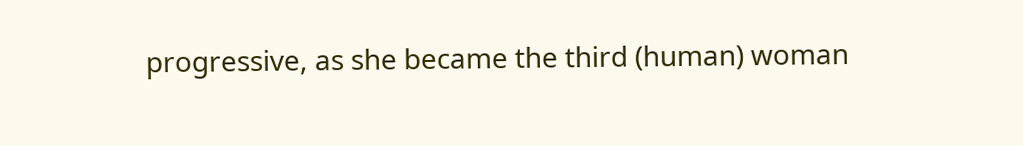progressive, as she became the third (human) woman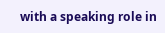with a speaking role in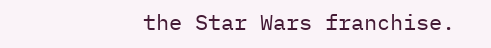the Star Wars franchise.